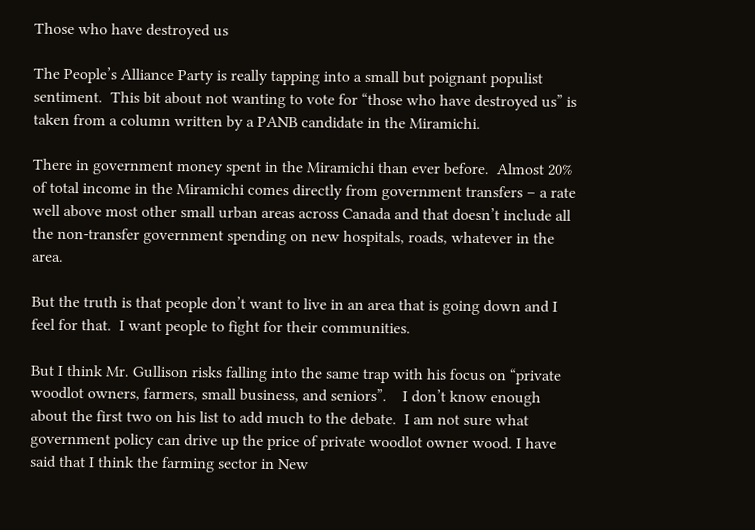Those who have destroyed us

The People’s Alliance Party is really tapping into a small but poignant populist sentiment.  This bit about not wanting to vote for “those who have destroyed us” is taken from a column written by a PANB candidate in the Miramichi.

There in government money spent in the Miramichi than ever before.  Almost 20% of total income in the Miramichi comes directly from government transfers – a rate well above most other small urban areas across Canada and that doesn’t include all the non-transfer government spending on new hospitals, roads, whatever in the area.

But the truth is that people don’t want to live in an area that is going down and I feel for that.  I want people to fight for their communities.

But I think Mr. Gullison risks falling into the same trap with his focus on “private woodlot owners, farmers, small business, and seniors”.    I don’t know enough about the first two on his list to add much to the debate.  I am not sure what government policy can drive up the price of private woodlot owner wood. I have said that I think the farming sector in New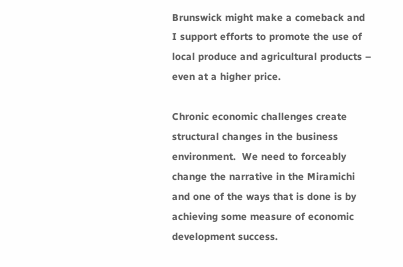Brunswick might make a comeback and I support efforts to promote the use of local produce and agricultural products – even at a higher price.

Chronic economic challenges create structural changes in the business environment.  We need to forceably change the narrative in the Miramichi and one of the ways that is done is by achieving some measure of economic development success.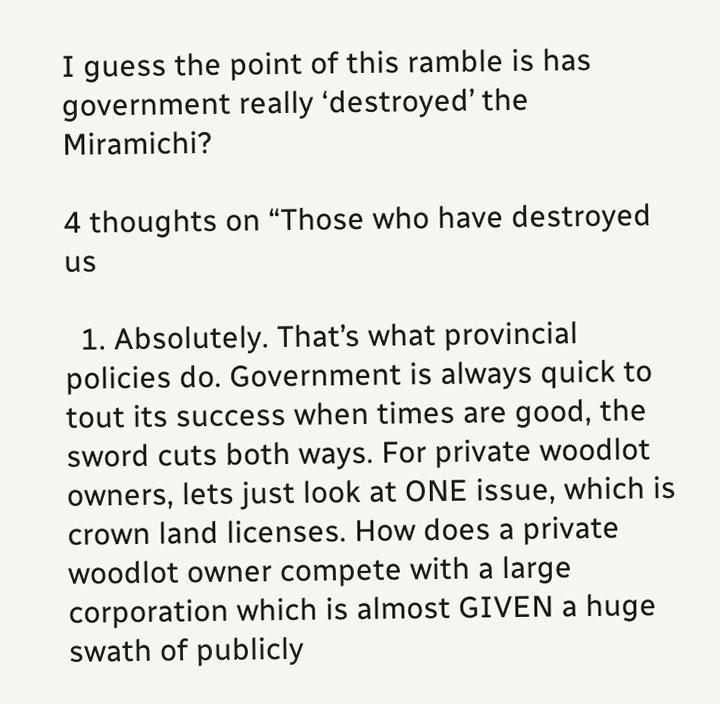I guess the point of this ramble is has government really ‘destroyed’ the Miramichi?

4 thoughts on “Those who have destroyed us

  1. Absolutely. That’s what provincial policies do. Government is always quick to tout its success when times are good, the sword cuts both ways. For private woodlot owners, lets just look at ONE issue, which is crown land licenses. How does a private woodlot owner compete with a large corporation which is almost GIVEN a huge swath of publicly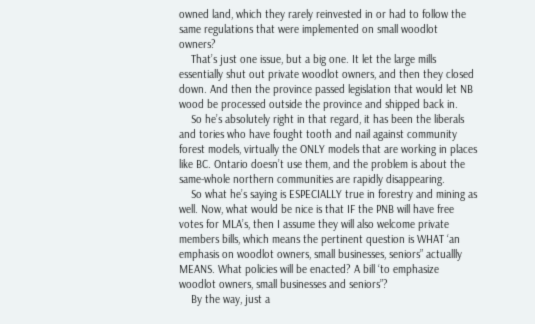owned land, which they rarely reinvested in or had to follow the same regulations that were implemented on small woodlot owners?
    That’s just one issue, but a big one. It let the large mills essentially shut out private woodlot owners, and then they closed down. And then the province passed legislation that would let NB wood be processed outside the province and shipped back in.
    So he’s absolutely right in that regard, it has been the liberals and tories who have fought tooth and nail against community forest models, virtually the ONLY models that are working in places like BC. Ontario doesn’t use them, and the problem is about the same-whole northern communities are rapidly disappearing.
    So what he’s saying is ESPECIALLY true in forestry and mining as well. Now, what would be nice is that IF the PNB will have free votes for MLA’s, then I assume they will also welcome private members bills, which means the pertinent question is WHAT ‘an emphasis on woodlot owners, small businesses, seniors” actuallly MEANS. What policies will be enacted? A bill ‘to emphasize woodlot owners, small businesses and seniors”?
    By the way, just a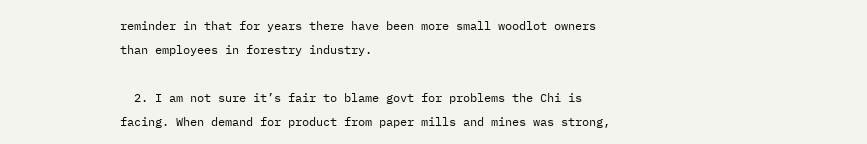reminder in that for years there have been more small woodlot owners than employees in forestry industry.

  2. I am not sure it’s fair to blame govt for problems the Chi is facing. When demand for product from paper mills and mines was strong,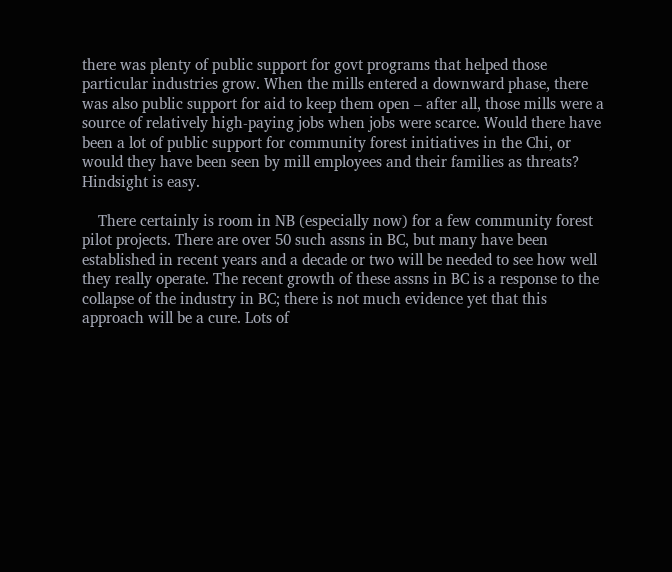there was plenty of public support for govt programs that helped those particular industries grow. When the mills entered a downward phase, there was also public support for aid to keep them open – after all, those mills were a source of relatively high-paying jobs when jobs were scarce. Would there have been a lot of public support for community forest initiatives in the Chi, or would they have been seen by mill employees and their families as threats? Hindsight is easy.

    There certainly is room in NB (especially now) for a few community forest pilot projects. There are over 50 such assns in BC, but many have been established in recent years and a decade or two will be needed to see how well they really operate. The recent growth of these assns in BC is a response to the collapse of the industry in BC; there is not much evidence yet that this approach will be a cure. Lots of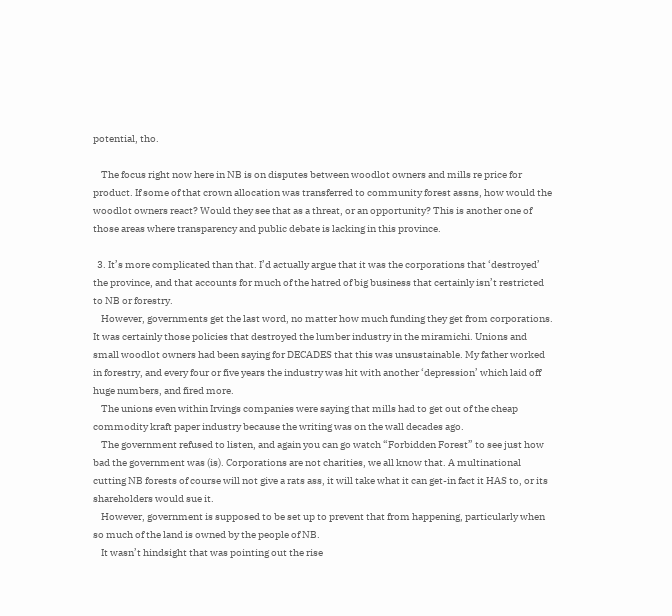potential, tho.

    The focus right now here in NB is on disputes between woodlot owners and mills re price for product. If some of that crown allocation was transferred to community forest assns, how would the woodlot owners react? Would they see that as a threat, or an opportunity? This is another one of those areas where transparency and public debate is lacking in this province.

  3. It’s more complicated than that. I’d actually argue that it was the corporations that ‘destroyed’ the province, and that accounts for much of the hatred of big business that certainly isn’t restricted to NB or forestry.
    However, governments get the last word, no matter how much funding they get from corporations. It was certainly those policies that destroyed the lumber industry in the miramichi. Unions and small woodlot owners had been saying for DECADES that this was unsustainable. My father worked in forestry, and every four or five years the industry was hit with another ‘depression’ which laid off huge numbers, and fired more.
    The unions even within Irvings companies were saying that mills had to get out of the cheap commodity kraft paper industry because the writing was on the wall decades ago.
    The government refused to listen, and again you can go watch “Forbidden Forest” to see just how bad the government was (is). Corporations are not charities, we all know that. A multinational cutting NB forests of course will not give a rats ass, it will take what it can get-in fact it HAS to, or its shareholders would sue it.
    However, government is supposed to be set up to prevent that from happening, particularly when so much of the land is owned by the people of NB.
    It wasn’t hindsight that was pointing out the rise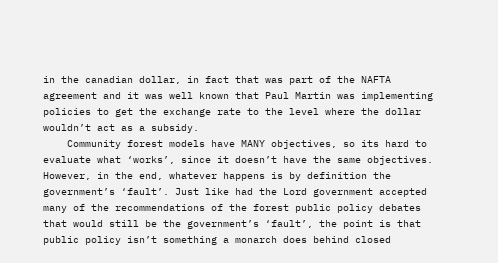in the canadian dollar, in fact that was part of the NAFTA agreement and it was well known that Paul Martin was implementing policies to get the exchange rate to the level where the dollar wouldn’t act as a subsidy.
    Community forest models have MANY objectives, so its hard to evaluate what ‘works’, since it doesn’t have the same objectives. However, in the end, whatever happens is by definition the government’s ‘fault’. Just like had the Lord government accepted many of the recommendations of the forest public policy debates that would still be the government’s ‘fault’, the point is that public policy isn’t something a monarch does behind closed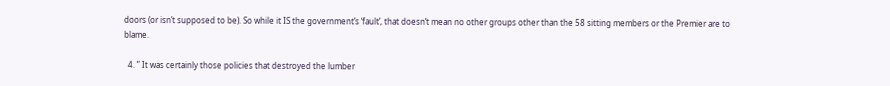doors (or isn’t supposed to be). So while it IS the government’s ‘fault’, that doesn’t mean no other groups other than the 58 sitting members or the Premier are to blame.

  4. ” It was certainly those policies that destroyed the lumber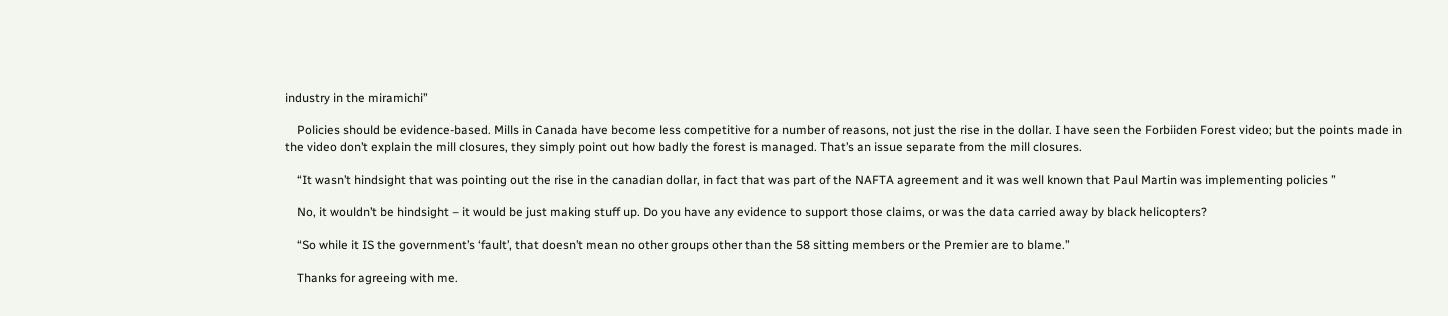industry in the miramichi”

    Policies should be evidence-based. Mills in Canada have become less competitive for a number of reasons, not just the rise in the dollar. I have seen the Forbiiden Forest video; but the points made in the video don’t explain the mill closures, they simply point out how badly the forest is managed. That’s an issue separate from the mill closures.

    “It wasn’t hindsight that was pointing out the rise in the canadian dollar, in fact that was part of the NAFTA agreement and it was well known that Paul Martin was implementing policies ”

    No, it wouldn’t be hindsight – it would be just making stuff up. Do you have any evidence to support those claims, or was the data carried away by black helicopters?

    “So while it IS the government’s ‘fault’, that doesn’t mean no other groups other than the 58 sitting members or the Premier are to blame.”

    Thanks for agreeing with me.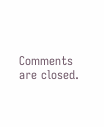Comments are closed.